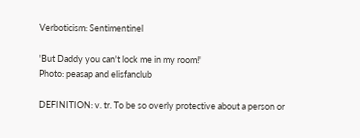Verboticism: Sentimentinel

'But Daddy you can't lock me in my room!'
Photo: peasap and elisfanclub

DEFINITION: v. tr. To be so overly protective about a person or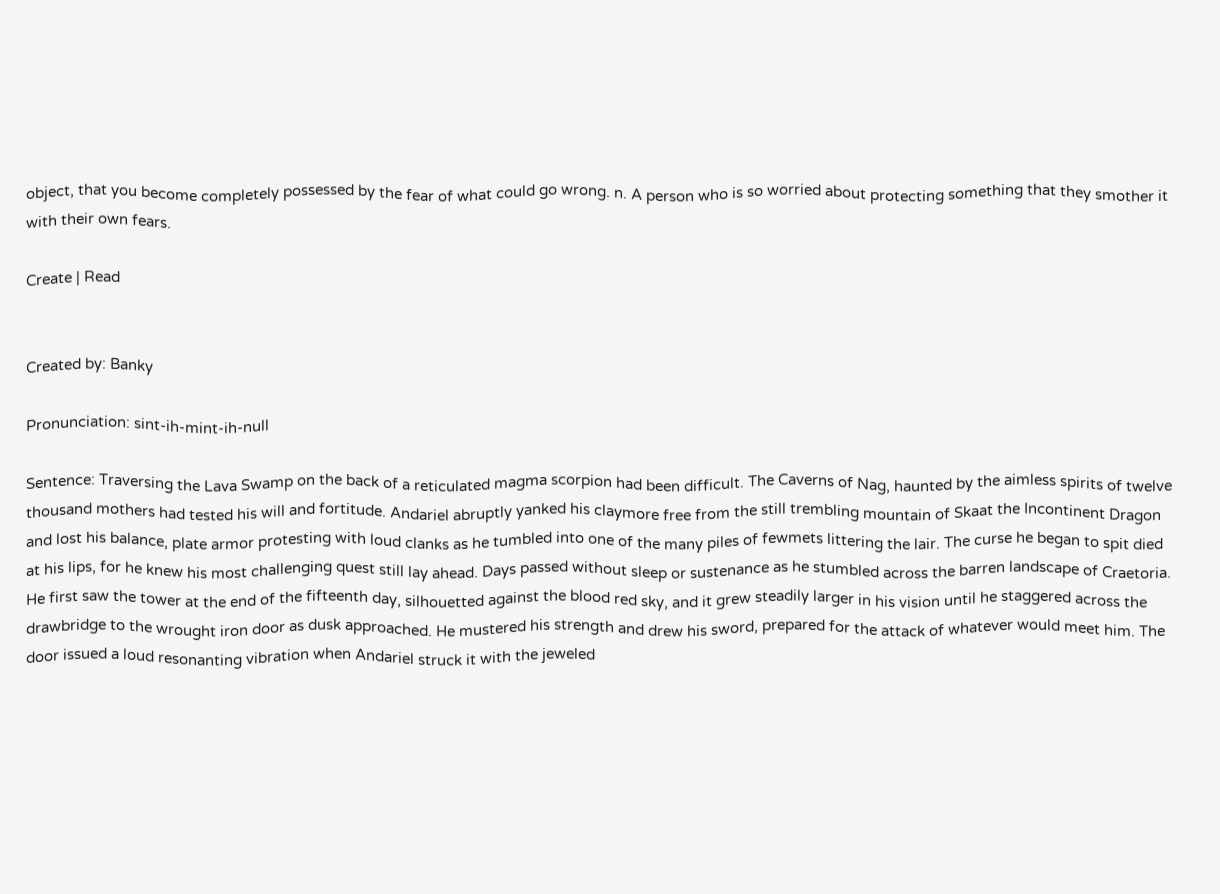object, that you become completely possessed by the fear of what could go wrong. n. A person who is so worried about protecting something that they smother it with their own fears.

Create | Read


Created by: Banky

Pronunciation: sint-ih-mint-ih-null

Sentence: Traversing the Lava Swamp on the back of a reticulated magma scorpion had been difficult. The Caverns of Nag, haunted by the aimless spirits of twelve thousand mothers had tested his will and fortitude. Andariel abruptly yanked his claymore free from the still trembling mountain of Skaat the Incontinent Dragon and lost his balance, plate armor protesting with loud clanks as he tumbled into one of the many piles of fewmets littering the lair. The curse he began to spit died at his lips, for he knew his most challenging quest still lay ahead. Days passed without sleep or sustenance as he stumbled across the barren landscape of Craetoria. He first saw the tower at the end of the fifteenth day, silhouetted against the blood red sky, and it grew steadily larger in his vision until he staggered across the drawbridge to the wrought iron door as dusk approached. He mustered his strength and drew his sword, prepared for the attack of whatever would meet him. The door issued a loud resonanting vibration when Andariel struck it with the jeweled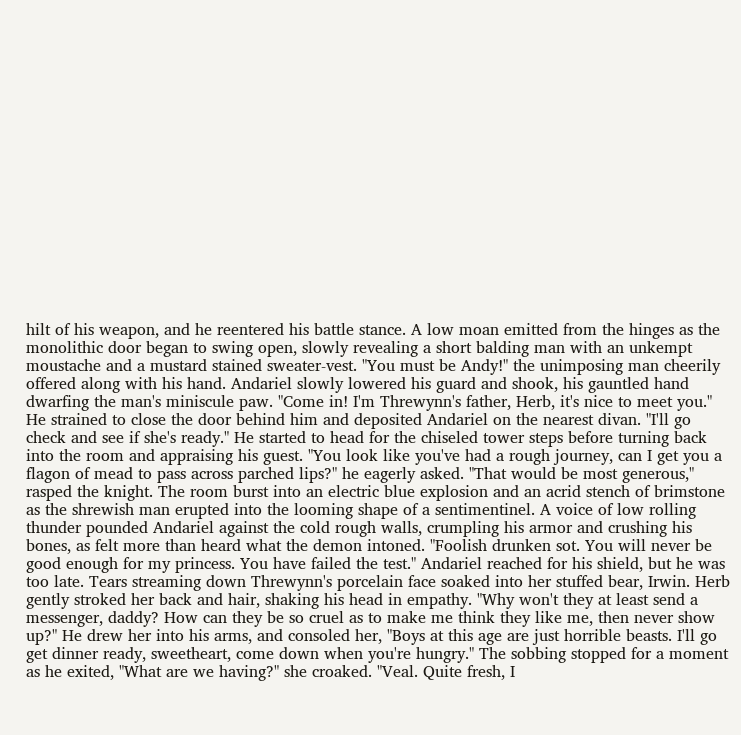hilt of his weapon, and he reentered his battle stance. A low moan emitted from the hinges as the monolithic door began to swing open, slowly revealing a short balding man with an unkempt moustache and a mustard stained sweater-vest. "You must be Andy!" the unimposing man cheerily offered along with his hand. Andariel slowly lowered his guard and shook, his gauntled hand dwarfing the man's miniscule paw. "Come in! I'm Threwynn's father, Herb, it's nice to meet you." He strained to close the door behind him and deposited Andariel on the nearest divan. "I'll go check and see if she's ready." He started to head for the chiseled tower steps before turning back into the room and appraising his guest. "You look like you've had a rough journey, can I get you a flagon of mead to pass across parched lips?" he eagerly asked. "That would be most generous," rasped the knight. The room burst into an electric blue explosion and an acrid stench of brimstone as the shrewish man erupted into the looming shape of a sentimentinel. A voice of low rolling thunder pounded Andariel against the cold rough walls, crumpling his armor and crushing his bones, as felt more than heard what the demon intoned. "Foolish drunken sot. You will never be good enough for my princess. You have failed the test." Andariel reached for his shield, but he was too late. Tears streaming down Threwynn's porcelain face soaked into her stuffed bear, Irwin. Herb gently stroked her back and hair, shaking his head in empathy. "Why won't they at least send a messenger, daddy? How can they be so cruel as to make me think they like me, then never show up?" He drew her into his arms, and consoled her, "Boys at this age are just horrible beasts. I'll go get dinner ready, sweetheart, come down when you're hungry." The sobbing stopped for a moment as he exited, "What are we having?" she croaked. "Veal. Quite fresh, I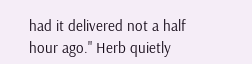had it delivered not a half hour ago." Herb quietly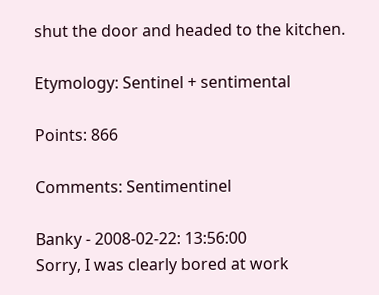shut the door and headed to the kitchen.

Etymology: Sentinel + sentimental

Points: 866

Comments: Sentimentinel

Banky - 2008-02-22: 13:56:00
Sorry, I was clearly bored at work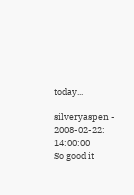today...

silveryaspen - 2008-02-22: 14:00:00
So good it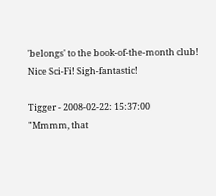'belongs' to the book-of-the-month club! Nice Sci-Fi! Sigh-fantastic!

Tigger - 2008-02-22: 15:37:00
"Mmmm, that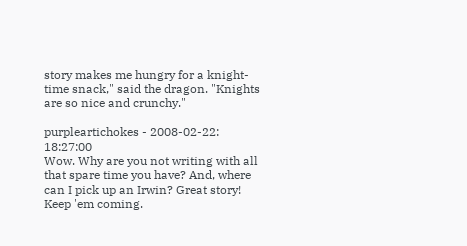story makes me hungry for a knight-time snack," said the dragon. "Knights are so nice and crunchy."

purpleartichokes - 2008-02-22: 18:27:00
Wow. Why are you not writing with all that spare time you have? And, where can I pick up an Irwin? Great story! Keep 'em coming.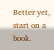Better yet, start on a book.